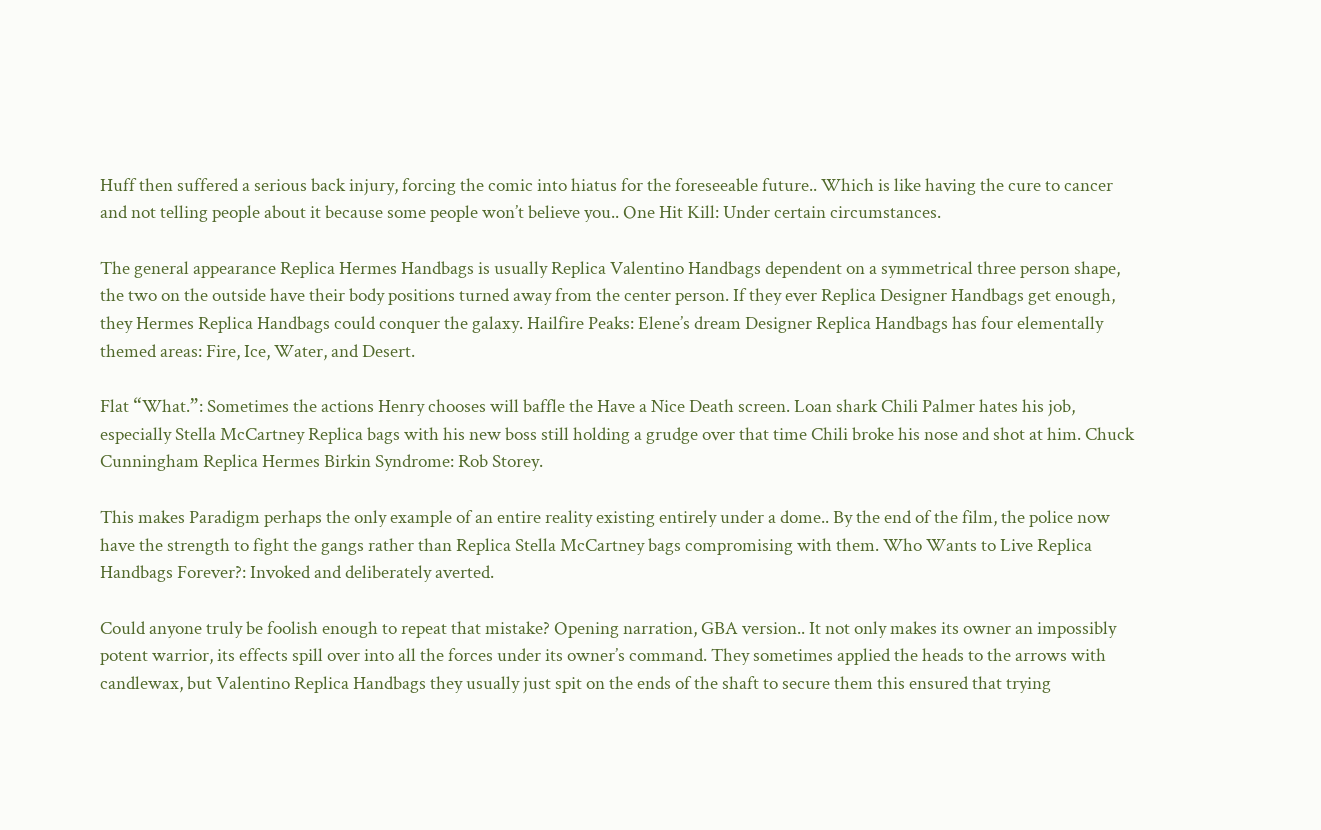Huff then suffered a serious back injury, forcing the comic into hiatus for the foreseeable future.. Which is like having the cure to cancer and not telling people about it because some people won’t believe you.. One Hit Kill: Under certain circumstances.

The general appearance Replica Hermes Handbags is usually Replica Valentino Handbags dependent on a symmetrical three person shape, the two on the outside have their body positions turned away from the center person. If they ever Replica Designer Handbags get enough, they Hermes Replica Handbags could conquer the galaxy. Hailfire Peaks: Elene’s dream Designer Replica Handbags has four elementally themed areas: Fire, Ice, Water, and Desert.

Flat “What.”: Sometimes the actions Henry chooses will baffle the Have a Nice Death screen. Loan shark Chili Palmer hates his job, especially Stella McCartney Replica bags with his new boss still holding a grudge over that time Chili broke his nose and shot at him. Chuck Cunningham Replica Hermes Birkin Syndrome: Rob Storey.

This makes Paradigm perhaps the only example of an entire reality existing entirely under a dome.. By the end of the film, the police now have the strength to fight the gangs rather than Replica Stella McCartney bags compromising with them. Who Wants to Live Replica Handbags Forever?: Invoked and deliberately averted.

Could anyone truly be foolish enough to repeat that mistake? Opening narration, GBA version.. It not only makes its owner an impossibly potent warrior, its effects spill over into all the forces under its owner’s command. They sometimes applied the heads to the arrows with candlewax, but Valentino Replica Handbags they usually just spit on the ends of the shaft to secure them this ensured that trying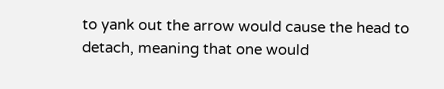to yank out the arrow would cause the head to detach, meaning that one would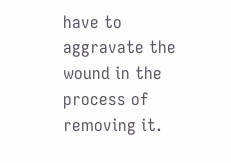have to aggravate the wound in the process of removing it.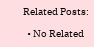Related Posts:

  • No Related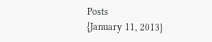Posts
{January 11, 2013}